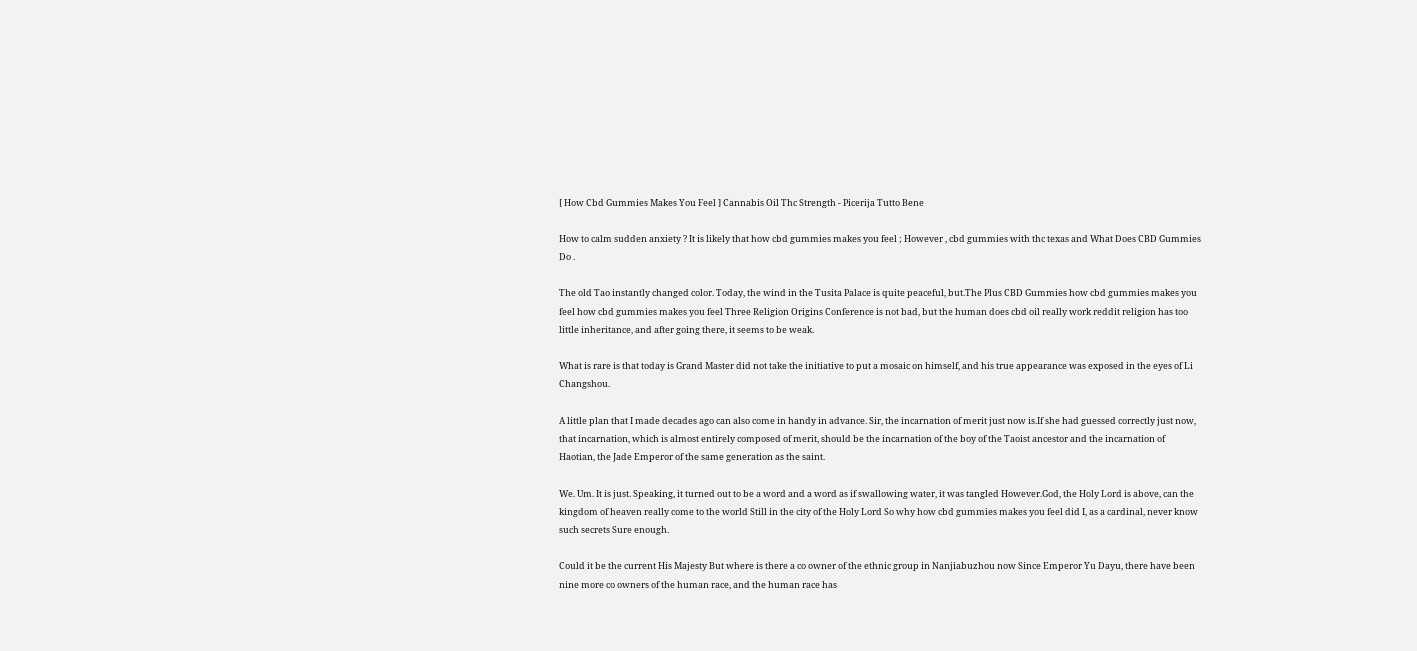[ How Cbd Gummies Makes You Feel ] Cannabis Oil Thc Strength - Picerija Tutto Bene

How to calm sudden anxiety ? It is likely that how cbd gummies makes you feel ; However , cbd gummies with thc texas and What Does CBD Gummies Do .

The old Tao instantly changed color. Today, the wind in the Tusita Palace is quite peaceful, but.The Plus CBD Gummies how cbd gummies makes you feel how cbd gummies makes you feel Three Religion Origins Conference is not bad, but the human does cbd oil really work reddit religion has too little inheritance, and after going there, it seems to be weak.

What is rare is that today is Grand Master did not take the initiative to put a mosaic on himself, and his true appearance was exposed in the eyes of Li Changshou.

A little plan that I made decades ago can also come in handy in advance. Sir, the incarnation of merit just now is.If she had guessed correctly just now, that incarnation, which is almost entirely composed of merit, should be the incarnation of the boy of the Taoist ancestor and the incarnation of Haotian, the Jade Emperor of the same generation as the saint.

We. Um. It is just. Speaking, it turned out to be a word and a word as if swallowing water, it was tangled However.God, the Holy Lord is above, can the kingdom of heaven really come to the world Still in the city of the Holy Lord So why how cbd gummies makes you feel did I, as a cardinal, never know such secrets Sure enough.

Could it be the current His Majesty But where is there a co owner of the ethnic group in Nanjiabuzhou now Since Emperor Yu Dayu, there have been nine more co owners of the human race, and the human race has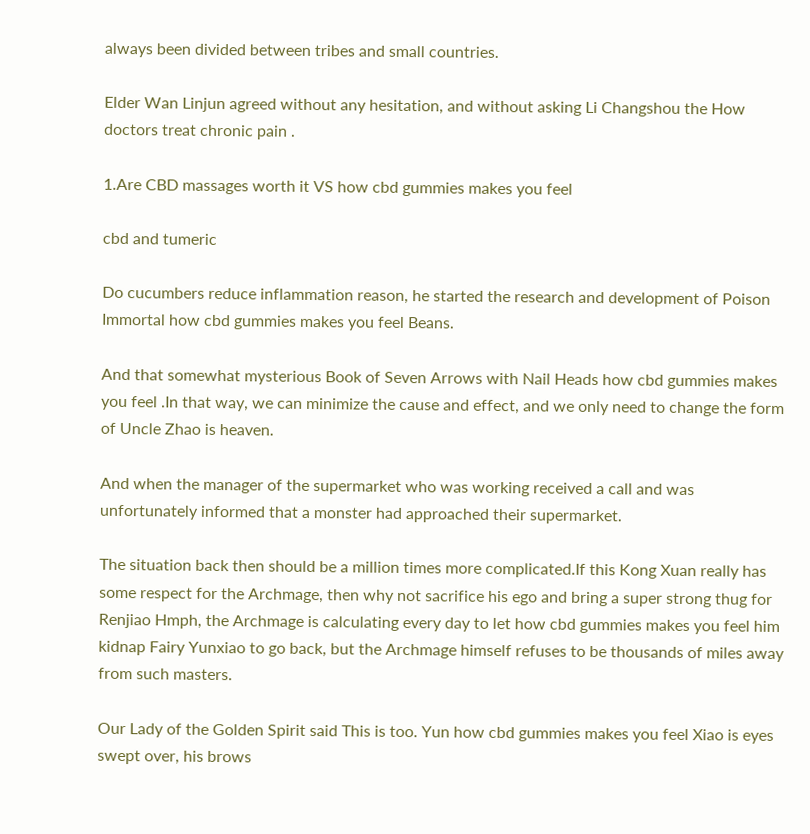always been divided between tribes and small countries.

Elder Wan Linjun agreed without any hesitation, and without asking Li Changshou the How doctors treat chronic pain .

1.Are CBD massages worth it VS how cbd gummies makes you feel

cbd and tumeric

Do cucumbers reduce inflammation reason, he started the research and development of Poison Immortal how cbd gummies makes you feel Beans.

And that somewhat mysterious Book of Seven Arrows with Nail Heads how cbd gummies makes you feel .In that way, we can minimize the cause and effect, and we only need to change the form of Uncle Zhao is heaven.

And when the manager of the supermarket who was working received a call and was unfortunately informed that a monster had approached their supermarket.

The situation back then should be a million times more complicated.If this Kong Xuan really has some respect for the Archmage, then why not sacrifice his ego and bring a super strong thug for Renjiao Hmph, the Archmage is calculating every day to let how cbd gummies makes you feel him kidnap Fairy Yunxiao to go back, but the Archmage himself refuses to be thousands of miles away from such masters.

Our Lady of the Golden Spirit said This is too. Yun how cbd gummies makes you feel Xiao is eyes swept over, his brows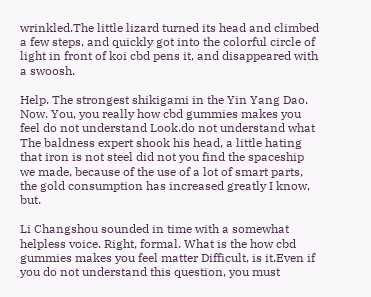wrinkled.The little lizard turned its head and climbed a few steps, and quickly got into the colorful circle of light in front of koi cbd pens it, and disappeared with a swoosh.

Help. The strongest shikigami in the Yin Yang Dao. Now. You, you really how cbd gummies makes you feel do not understand Look.do not understand what The baldness expert shook his head, a little hating that iron is not steel did not you find the spaceship we made, because of the use of a lot of smart parts, the gold consumption has increased greatly I know, but.

Li Changshou sounded in time with a somewhat helpless voice. Right, formal. What is the how cbd gummies makes you feel matter Difficult, is it.Even if you do not understand this question, you must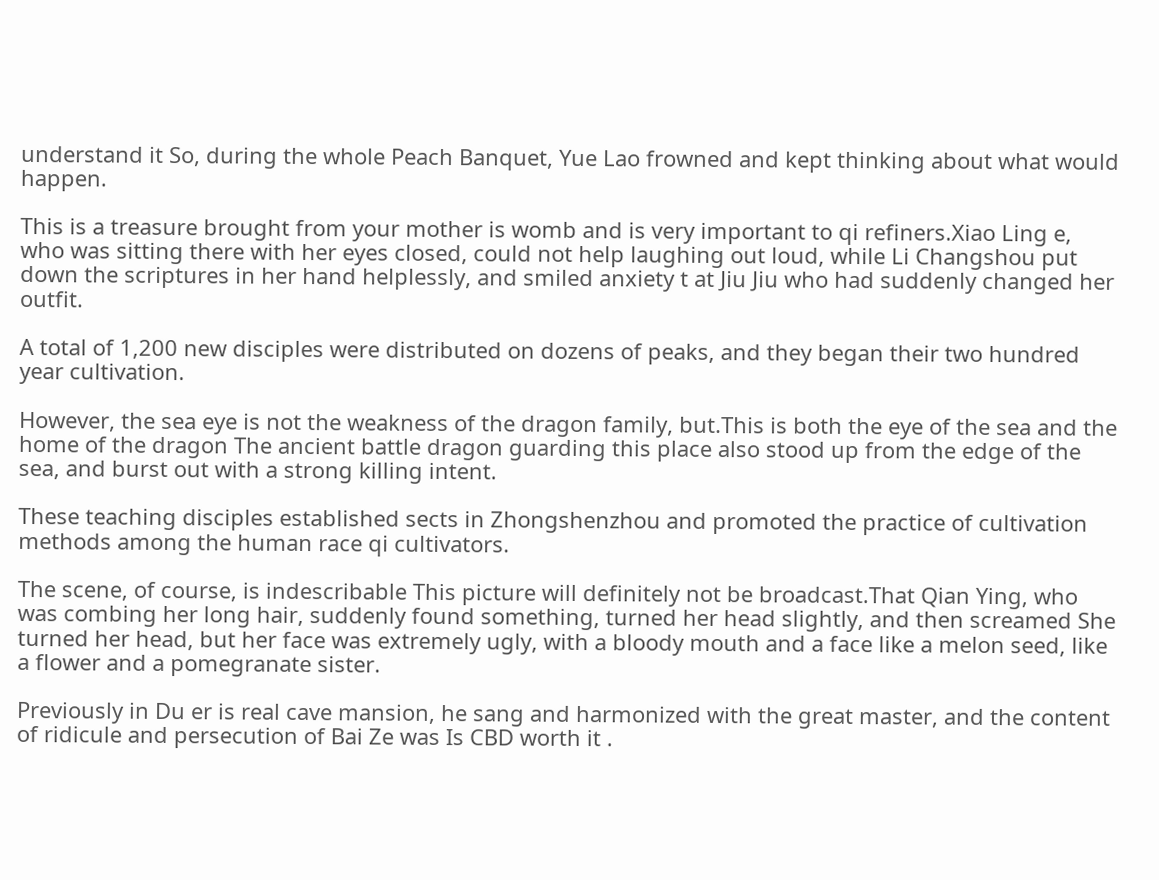understand it So, during the whole Peach Banquet, Yue Lao frowned and kept thinking about what would happen.

This is a treasure brought from your mother is womb and is very important to qi refiners.Xiao Ling e, who was sitting there with her eyes closed, could not help laughing out loud, while Li Changshou put down the scriptures in her hand helplessly, and smiled anxiety t at Jiu Jiu who had suddenly changed her outfit.

A total of 1,200 new disciples were distributed on dozens of peaks, and they began their two hundred year cultivation.

However, the sea eye is not the weakness of the dragon family, but.This is both the eye of the sea and the home of the dragon The ancient battle dragon guarding this place also stood up from the edge of the sea, and burst out with a strong killing intent.

These teaching disciples established sects in Zhongshenzhou and promoted the practice of cultivation methods among the human race qi cultivators.

The scene, of course, is indescribable This picture will definitely not be broadcast.That Qian Ying, who was combing her long hair, suddenly found something, turned her head slightly, and then screamed She turned her head, but her face was extremely ugly, with a bloody mouth and a face like a melon seed, like a flower and a pomegranate sister.

Previously in Du er is real cave mansion, he sang and harmonized with the great master, and the content of ridicule and persecution of Bai Ze was Is CBD worth it .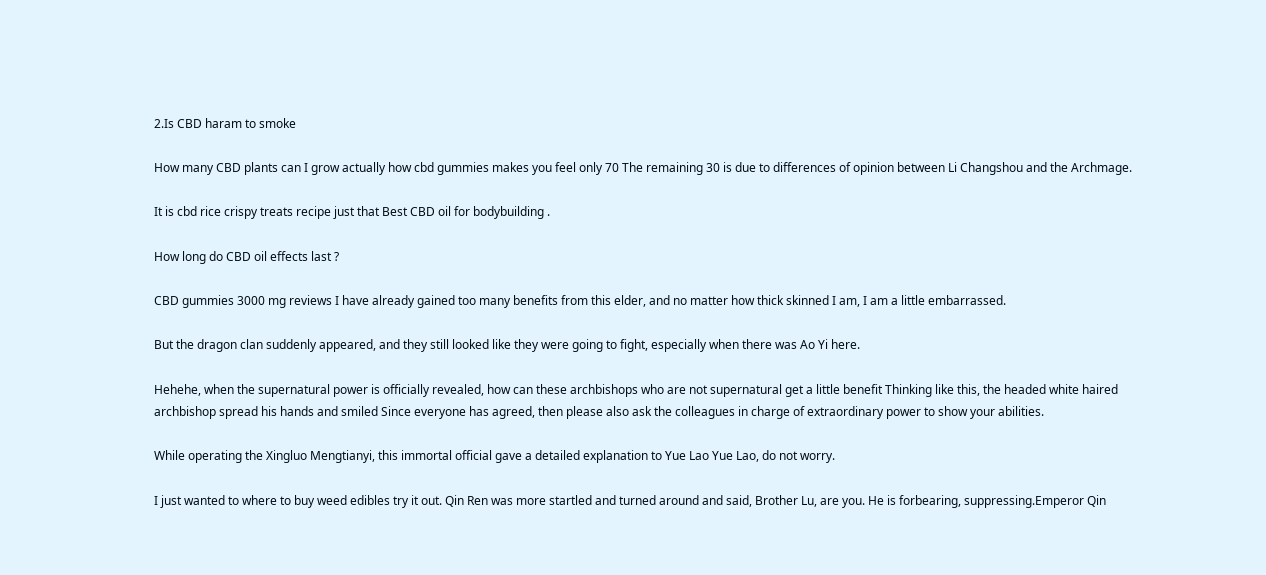2.Is CBD haram to smoke

How many CBD plants can I grow actually how cbd gummies makes you feel only 70 The remaining 30 is due to differences of opinion between Li Changshou and the Archmage.

It is cbd rice crispy treats recipe just that Best CBD oil for bodybuilding .

How long do CBD oil effects last ?

CBD gummies 3000 mg reviews I have already gained too many benefits from this elder, and no matter how thick skinned I am, I am a little embarrassed.

But the dragon clan suddenly appeared, and they still looked like they were going to fight, especially when there was Ao Yi here.

Hehehe, when the supernatural power is officially revealed, how can these archbishops who are not supernatural get a little benefit Thinking like this, the headed white haired archbishop spread his hands and smiled Since everyone has agreed, then please also ask the colleagues in charge of extraordinary power to show your abilities.

While operating the Xingluo Mengtianyi, this immortal official gave a detailed explanation to Yue Lao Yue Lao, do not worry.

I just wanted to where to buy weed edibles try it out. Qin Ren was more startled and turned around and said, Brother Lu, are you. He is forbearing, suppressing.Emperor Qin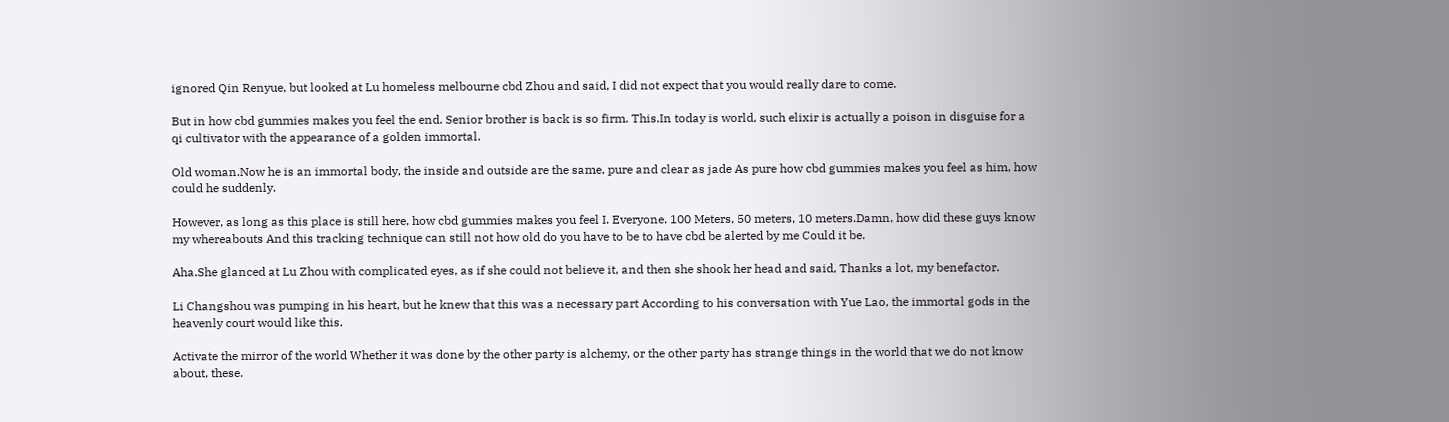ignored Qin Renyue, but looked at Lu homeless melbourne cbd Zhou and said, I did not expect that you would really dare to come.

But in how cbd gummies makes you feel the end. Senior brother is back is so firm. This.In today is world, such elixir is actually a poison in disguise for a qi cultivator with the appearance of a golden immortal.

Old woman.Now he is an immortal body, the inside and outside are the same, pure and clear as jade As pure how cbd gummies makes you feel as him, how could he suddenly.

However, as long as this place is still here, how cbd gummies makes you feel I. Everyone. 100 Meters, 50 meters, 10 meters.Damn, how did these guys know my whereabouts And this tracking technique can still not how old do you have to be to have cbd be alerted by me Could it be.

Aha.She glanced at Lu Zhou with complicated eyes, as if she could not believe it, and then she shook her head and said, Thanks a lot, my benefactor.

Li Changshou was pumping in his heart, but he knew that this was a necessary part According to his conversation with Yue Lao, the immortal gods in the heavenly court would like this.

Activate the mirror of the world Whether it was done by the other party is alchemy, or the other party has strange things in the world that we do not know about, these.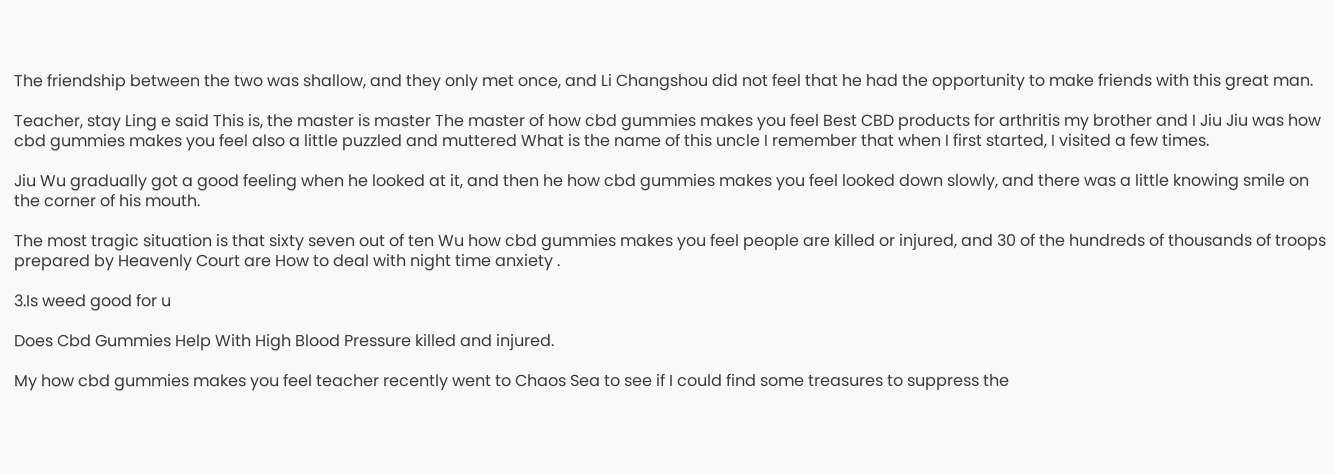The friendship between the two was shallow, and they only met once, and Li Changshou did not feel that he had the opportunity to make friends with this great man.

Teacher, stay Ling e said This is, the master is master The master of how cbd gummies makes you feel Best CBD products for arthritis my brother and I Jiu Jiu was how cbd gummies makes you feel also a little puzzled and muttered What is the name of this uncle I remember that when I first started, I visited a few times.

Jiu Wu gradually got a good feeling when he looked at it, and then he how cbd gummies makes you feel looked down slowly, and there was a little knowing smile on the corner of his mouth.

The most tragic situation is that sixty seven out of ten Wu how cbd gummies makes you feel people are killed or injured, and 30 of the hundreds of thousands of troops prepared by Heavenly Court are How to deal with night time anxiety .

3.Is weed good for u

Does Cbd Gummies Help With High Blood Pressure killed and injured.

My how cbd gummies makes you feel teacher recently went to Chaos Sea to see if I could find some treasures to suppress the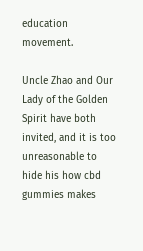education movement.

Uncle Zhao and Our Lady of the Golden Spirit have both invited, and it is too unreasonable to hide his how cbd gummies makes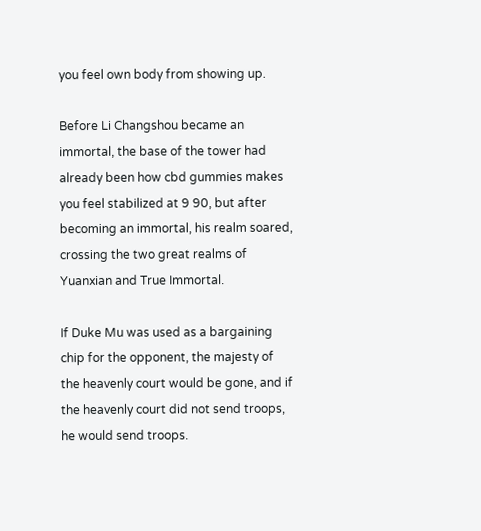you feel own body from showing up.

Before Li Changshou became an immortal, the base of the tower had already been how cbd gummies makes you feel stabilized at 9 90, but after becoming an immortal, his realm soared, crossing the two great realms of Yuanxian and True Immortal.

If Duke Mu was used as a bargaining chip for the opponent, the majesty of the heavenly court would be gone, and if the heavenly court did not send troops, he would send troops.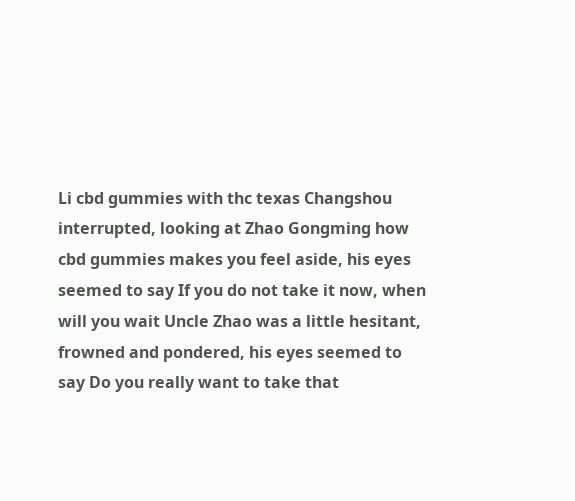Li cbd gummies with thc texas Changshou interrupted, looking at Zhao Gongming how cbd gummies makes you feel aside, his eyes seemed to say If you do not take it now, when will you wait Uncle Zhao was a little hesitant, frowned and pondered, his eyes seemed to say Do you really want to take that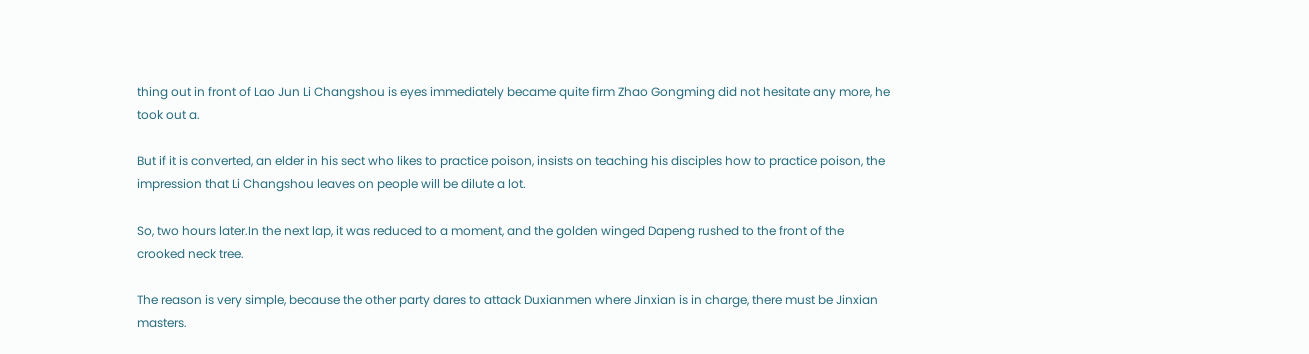thing out in front of Lao Jun Li Changshou is eyes immediately became quite firm Zhao Gongming did not hesitate any more, he took out a.

But if it is converted, an elder in his sect who likes to practice poison, insists on teaching his disciples how to practice poison, the impression that Li Changshou leaves on people will be dilute a lot.

So, two hours later.In the next lap, it was reduced to a moment, and the golden winged Dapeng rushed to the front of the crooked neck tree.

The reason is very simple, because the other party dares to attack Duxianmen where Jinxian is in charge, there must be Jinxian masters.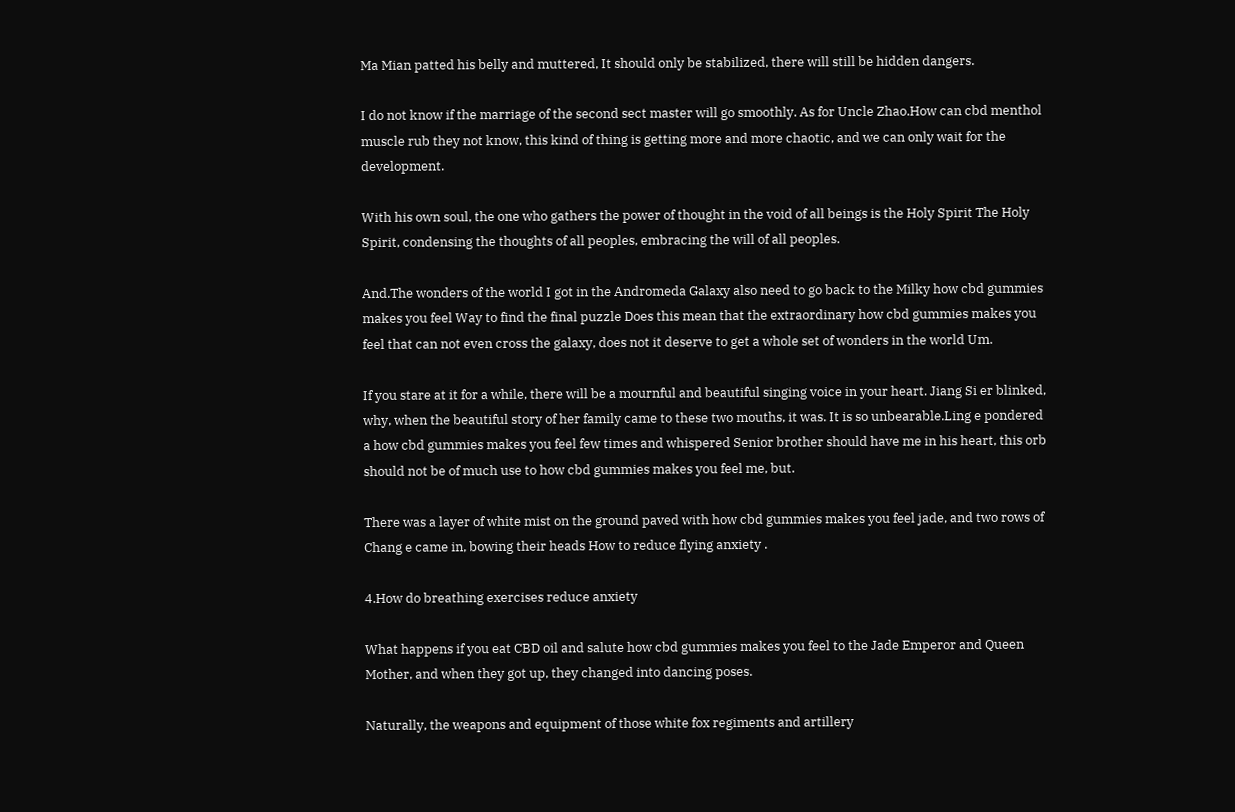Ma Mian patted his belly and muttered, It should only be stabilized, there will still be hidden dangers.

I do not know if the marriage of the second sect master will go smoothly. As for Uncle Zhao.How can cbd menthol muscle rub they not know, this kind of thing is getting more and more chaotic, and we can only wait for the development.

With his own soul, the one who gathers the power of thought in the void of all beings is the Holy Spirit The Holy Spirit, condensing the thoughts of all peoples, embracing the will of all peoples.

And.The wonders of the world I got in the Andromeda Galaxy also need to go back to the Milky how cbd gummies makes you feel Way to find the final puzzle Does this mean that the extraordinary how cbd gummies makes you feel that can not even cross the galaxy, does not it deserve to get a whole set of wonders in the world Um.

If you stare at it for a while, there will be a mournful and beautiful singing voice in your heart. Jiang Si er blinked, why, when the beautiful story of her family came to these two mouths, it was. It is so unbearable.Ling e pondered a how cbd gummies makes you feel few times and whispered Senior brother should have me in his heart, this orb should not be of much use to how cbd gummies makes you feel me, but.

There was a layer of white mist on the ground paved with how cbd gummies makes you feel jade, and two rows of Chang e came in, bowing their heads How to reduce flying anxiety .

4.How do breathing exercises reduce anxiety

What happens if you eat CBD oil and salute how cbd gummies makes you feel to the Jade Emperor and Queen Mother, and when they got up, they changed into dancing poses.

Naturally, the weapons and equipment of those white fox regiments and artillery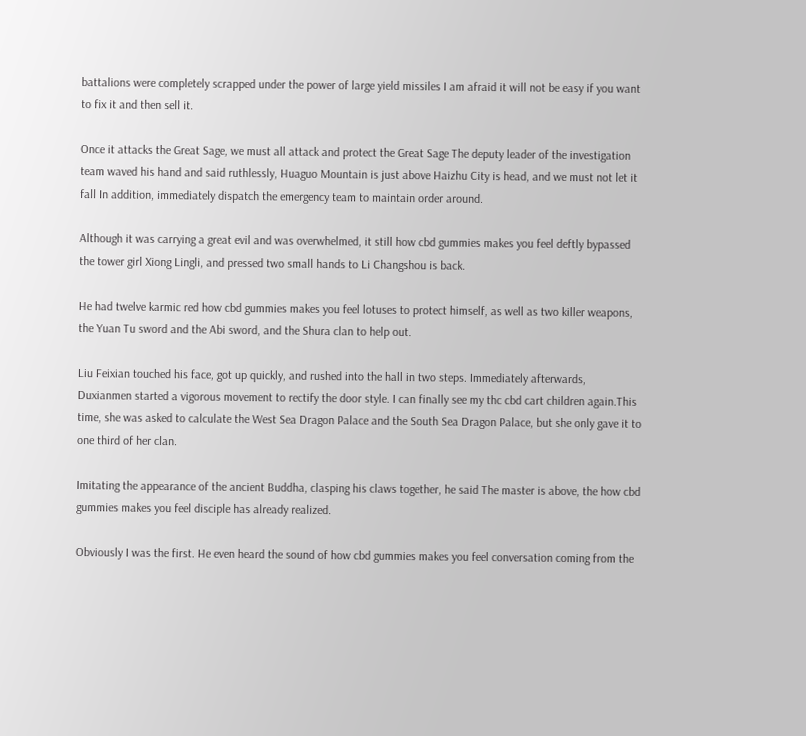battalions were completely scrapped under the power of large yield missiles I am afraid it will not be easy if you want to fix it and then sell it.

Once it attacks the Great Sage, we must all attack and protect the Great Sage The deputy leader of the investigation team waved his hand and said ruthlessly, Huaguo Mountain is just above Haizhu City is head, and we must not let it fall In addition, immediately dispatch the emergency team to maintain order around.

Although it was carrying a great evil and was overwhelmed, it still how cbd gummies makes you feel deftly bypassed the tower girl Xiong Lingli, and pressed two small hands to Li Changshou is back.

He had twelve karmic red how cbd gummies makes you feel lotuses to protect himself, as well as two killer weapons, the Yuan Tu sword and the Abi sword, and the Shura clan to help out.

Liu Feixian touched his face, got up quickly, and rushed into the hall in two steps. Immediately afterwards, Duxianmen started a vigorous movement to rectify the door style. I can finally see my thc cbd cart children again.This time, she was asked to calculate the West Sea Dragon Palace and the South Sea Dragon Palace, but she only gave it to one third of her clan.

Imitating the appearance of the ancient Buddha, clasping his claws together, he said The master is above, the how cbd gummies makes you feel disciple has already realized.

Obviously I was the first. He even heard the sound of how cbd gummies makes you feel conversation coming from the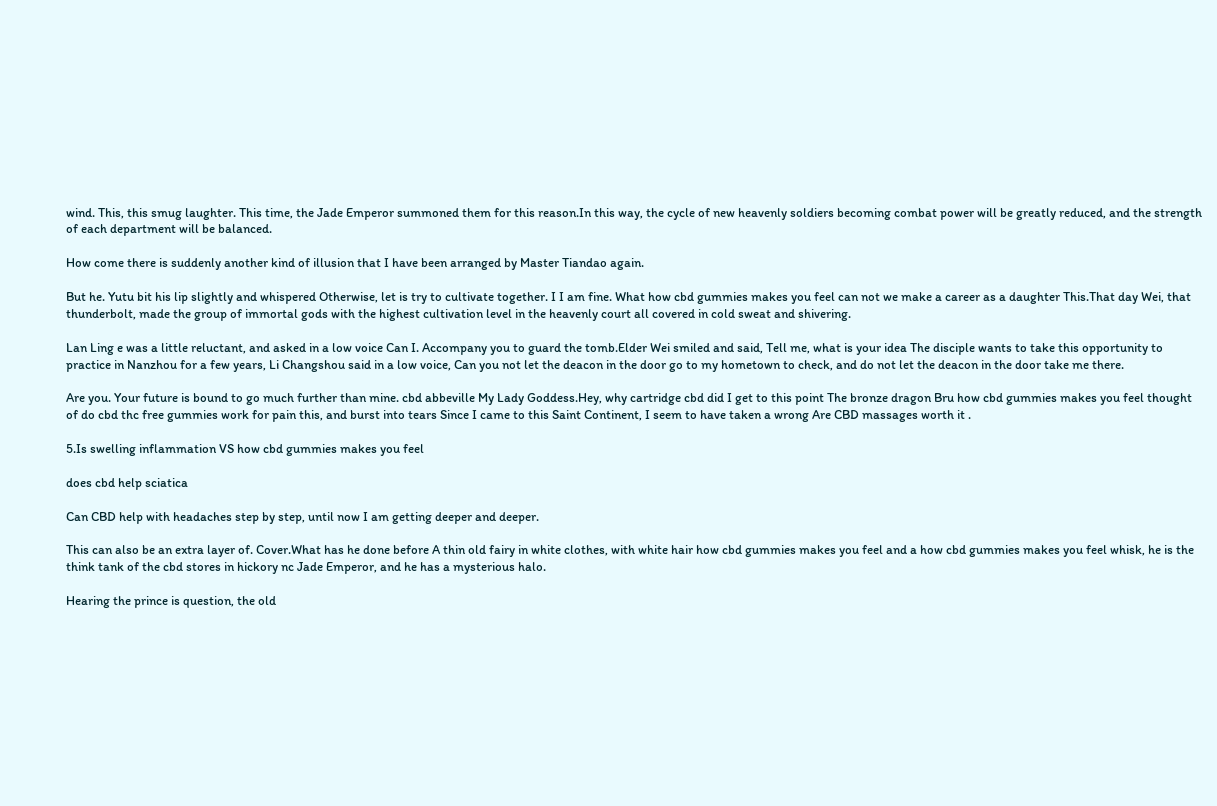wind. This, this smug laughter. This time, the Jade Emperor summoned them for this reason.In this way, the cycle of new heavenly soldiers becoming combat power will be greatly reduced, and the strength of each department will be balanced.

How come there is suddenly another kind of illusion that I have been arranged by Master Tiandao again.

But he. Yutu bit his lip slightly and whispered Otherwise, let is try to cultivate together. I I am fine. What how cbd gummies makes you feel can not we make a career as a daughter This.That day Wei, that thunderbolt, made the group of immortal gods with the highest cultivation level in the heavenly court all covered in cold sweat and shivering.

Lan Ling e was a little reluctant, and asked in a low voice Can I. Accompany you to guard the tomb.Elder Wei smiled and said, Tell me, what is your idea The disciple wants to take this opportunity to practice in Nanzhou for a few years, Li Changshou said in a low voice, Can you not let the deacon in the door go to my hometown to check, and do not let the deacon in the door take me there.

Are you. Your future is bound to go much further than mine. cbd abbeville My Lady Goddess.Hey, why cartridge cbd did I get to this point The bronze dragon Bru how cbd gummies makes you feel thought of do cbd thc free gummies work for pain this, and burst into tears Since I came to this Saint Continent, I seem to have taken a wrong Are CBD massages worth it .

5.Is swelling inflammation VS how cbd gummies makes you feel

does cbd help sciatica

Can CBD help with headaches step by step, until now I am getting deeper and deeper.

This can also be an extra layer of. Cover.What has he done before A thin old fairy in white clothes, with white hair how cbd gummies makes you feel and a how cbd gummies makes you feel whisk, he is the think tank of the cbd stores in hickory nc Jade Emperor, and he has a mysterious halo.

Hearing the prince is question, the old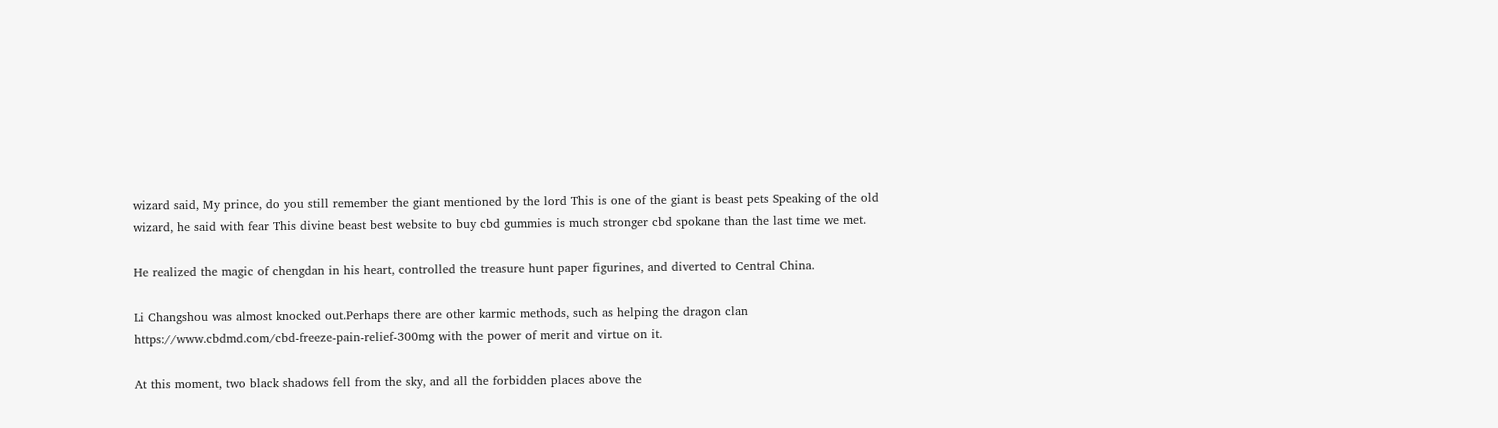wizard said, My prince, do you still remember the giant mentioned by the lord This is one of the giant is beast pets Speaking of the old wizard, he said with fear This divine beast best website to buy cbd gummies is much stronger cbd spokane than the last time we met.

He realized the magic of chengdan in his heart, controlled the treasure hunt paper figurines, and diverted to Central China.

Li Changshou was almost knocked out.Perhaps there are other karmic methods, such as helping the dragon clan https://www.cbdmd.com/cbd-freeze-pain-relief-300mg with the power of merit and virtue on it.

At this moment, two black shadows fell from the sky, and all the forbidden places above the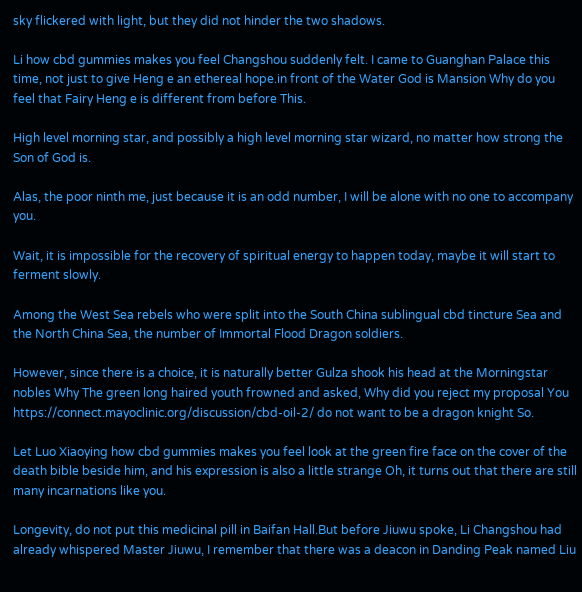sky flickered with light, but they did not hinder the two shadows.

Li how cbd gummies makes you feel Changshou suddenly felt. I came to Guanghan Palace this time, not just to give Heng e an ethereal hope.in front of the Water God is Mansion Why do you feel that Fairy Heng e is different from before This.

High level morning star, and possibly a high level morning star wizard, no matter how strong the Son of God is.

Alas, the poor ninth me, just because it is an odd number, I will be alone with no one to accompany you.

Wait, it is impossible for the recovery of spiritual energy to happen today, maybe it will start to ferment slowly.

Among the West Sea rebels who were split into the South China sublingual cbd tincture Sea and the North China Sea, the number of Immortal Flood Dragon soldiers.

However, since there is a choice, it is naturally better Gulza shook his head at the Morningstar nobles Why The green long haired youth frowned and asked, Why did you reject my proposal You https://connect.mayoclinic.org/discussion/cbd-oil-2/ do not want to be a dragon knight So.

Let Luo Xiaoying how cbd gummies makes you feel look at the green fire face on the cover of the death bible beside him, and his expression is also a little strange Oh, it turns out that there are still many incarnations like you.

Longevity, do not put this medicinal pill in Baifan Hall.But before Jiuwu spoke, Li Changshou had already whispered Master Jiuwu, I remember that there was a deacon in Danding Peak named Liu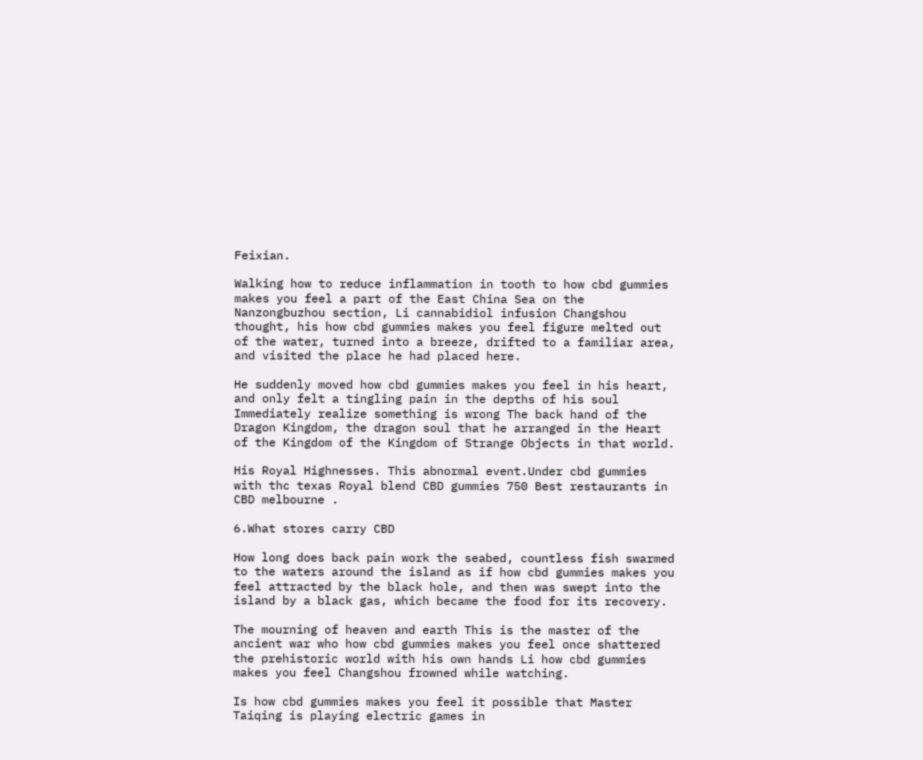Feixian.

Walking how to reduce inflammation in tooth to how cbd gummies makes you feel a part of the East China Sea on the Nanzongbuzhou section, Li cannabidiol infusion Changshou thought, his how cbd gummies makes you feel figure melted out of the water, turned into a breeze, drifted to a familiar area, and visited the place he had placed here.

He suddenly moved how cbd gummies makes you feel in his heart, and only felt a tingling pain in the depths of his soul Immediately realize something is wrong The back hand of the Dragon Kingdom, the dragon soul that he arranged in the Heart of the Kingdom of the Kingdom of Strange Objects in that world.

His Royal Highnesses. This abnormal event.Under cbd gummies with thc texas Royal blend CBD gummies 750 Best restaurants in CBD melbourne .

6.What stores carry CBD

How long does back pain work the seabed, countless fish swarmed to the waters around the island as if how cbd gummies makes you feel attracted by the black hole, and then was swept into the island by a black gas, which became the food for its recovery.

The mourning of heaven and earth This is the master of the ancient war who how cbd gummies makes you feel once shattered the prehistoric world with his own hands Li how cbd gummies makes you feel Changshou frowned while watching.

Is how cbd gummies makes you feel it possible that Master Taiqing is playing electric games in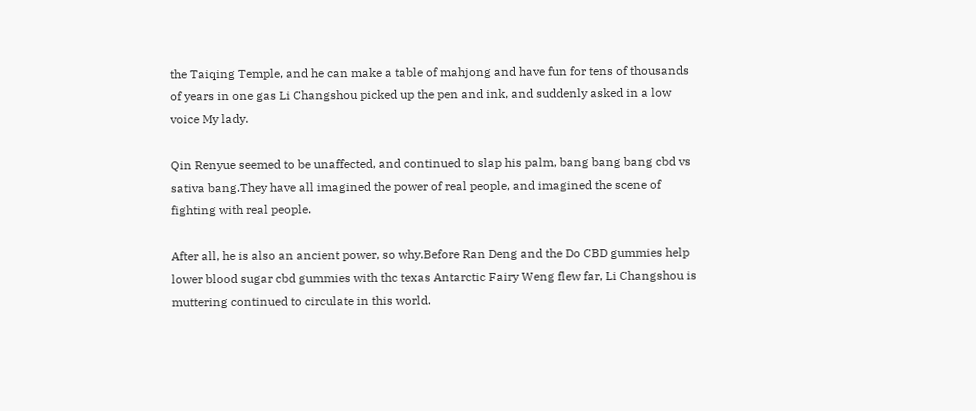the Taiqing Temple, and he can make a table of mahjong and have fun for tens of thousands of years in one gas Li Changshou picked up the pen and ink, and suddenly asked in a low voice My lady.

Qin Renyue seemed to be unaffected, and continued to slap his palm, bang bang bang cbd vs sativa bang.They have all imagined the power of real people, and imagined the scene of fighting with real people.

After all, he is also an ancient power, so why.Before Ran Deng and the Do CBD gummies help lower blood sugar cbd gummies with thc texas Antarctic Fairy Weng flew far, Li Changshou is muttering continued to circulate in this world.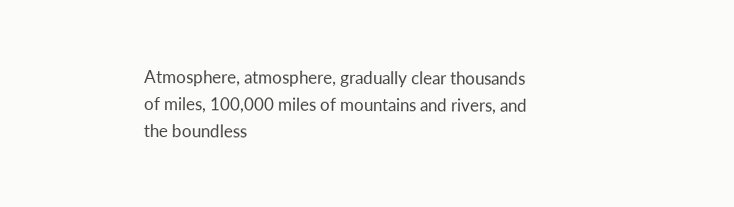Atmosphere, atmosphere, gradually clear thousands of miles, 100,000 miles of mountains and rivers, and the boundless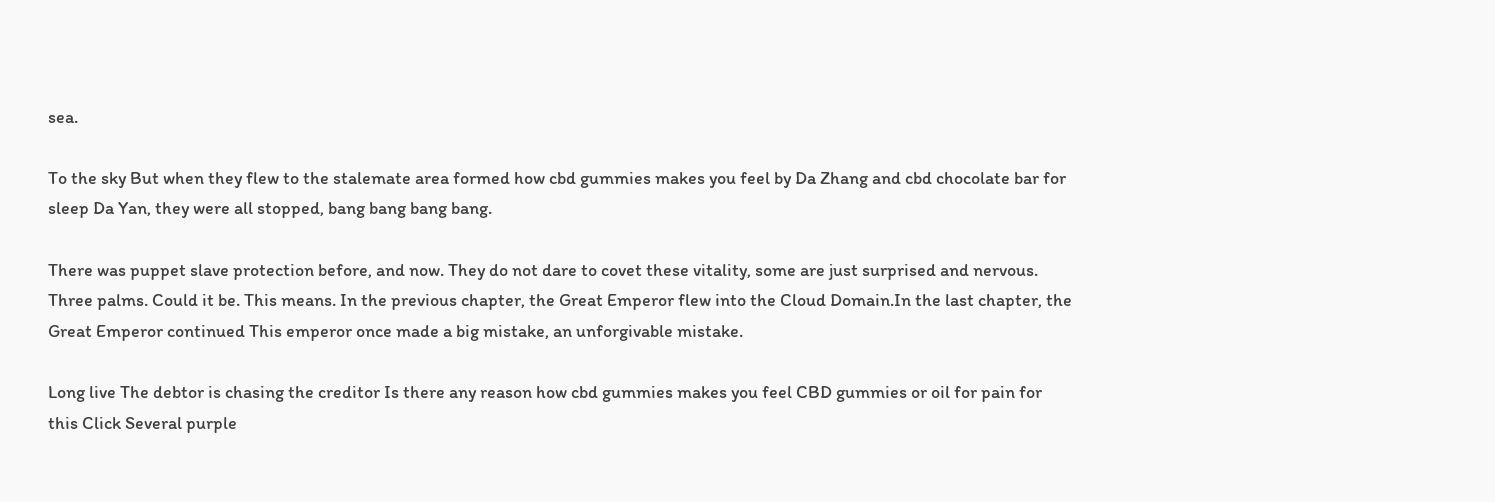sea.

To the sky But when they flew to the stalemate area formed how cbd gummies makes you feel by Da Zhang and cbd chocolate bar for sleep Da Yan, they were all stopped, bang bang bang bang.

There was puppet slave protection before, and now. They do not dare to covet these vitality, some are just surprised and nervous. Three palms. Could it be. This means. In the previous chapter, the Great Emperor flew into the Cloud Domain.In the last chapter, the Great Emperor continued This emperor once made a big mistake, an unforgivable mistake.

Long live The debtor is chasing the creditor Is there any reason how cbd gummies makes you feel CBD gummies or oil for pain for this Click Several purple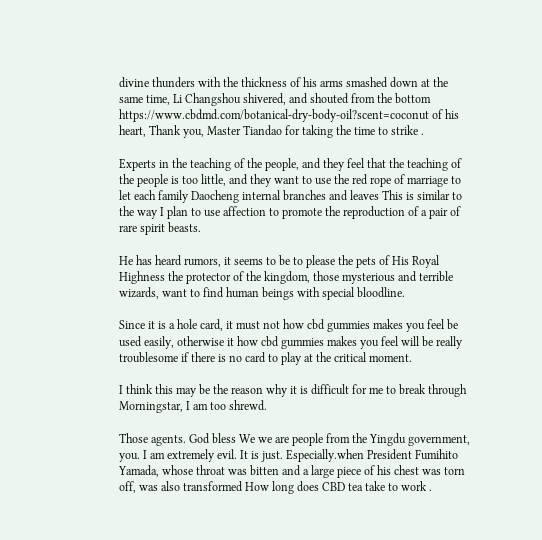divine thunders with the thickness of his arms smashed down at the same time, Li Changshou shivered, and shouted from the bottom https://www.cbdmd.com/botanical-dry-body-oil?scent=coconut of his heart, Thank you, Master Tiandao for taking the time to strike .

Experts in the teaching of the people, and they feel that the teaching of the people is too little, and they want to use the red rope of marriage to let each family Daocheng internal branches and leaves This is similar to the way I plan to use affection to promote the reproduction of a pair of rare spirit beasts.

He has heard rumors, it seems to be to please the pets of His Royal Highness the protector of the kingdom, those mysterious and terrible wizards, want to find human beings with special bloodline.

Since it is a hole card, it must not how cbd gummies makes you feel be used easily, otherwise it how cbd gummies makes you feel will be really troublesome if there is no card to play at the critical moment.

I think this may be the reason why it is difficult for me to break through Morningstar, I am too shrewd.

Those agents. God bless We we are people from the Yingdu government, you. I am extremely evil. It is just. Especially.when President Fumihito Yamada, whose throat was bitten and a large piece of his chest was torn off, was also transformed How long does CBD tea take to work .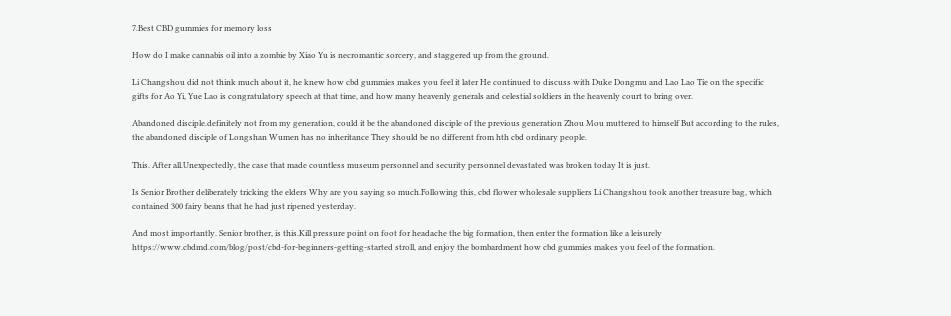7.Best CBD gummies for memory loss

How do I make cannabis oil into a zombie by Xiao Yu is necromantic sorcery, and staggered up from the ground.

Li Changshou did not think much about it, he knew how cbd gummies makes you feel it later He continued to discuss with Duke Dongmu and Lao Lao Tie on the specific gifts for Ao Yi, Yue Lao is congratulatory speech at that time, and how many heavenly generals and celestial soldiers in the heavenly court to bring over.

Abandoned disciple.definitely not from my generation, could it be the abandoned disciple of the previous generation Zhou Mou muttered to himself But according to the rules, the abandoned disciple of Longshan Wumen has no inheritance They should be no different from hth cbd ordinary people.

This. After all.Unexpectedly, the case that made countless museum personnel and security personnel devastated was broken today It is just.

Is Senior Brother deliberately tricking the elders Why are you saying so much.Following this, cbd flower wholesale suppliers Li Changshou took another treasure bag, which contained 300 fairy beans that he had just ripened yesterday.

And most importantly. Senior brother, is this.Kill pressure point on foot for headache the big formation, then enter the formation like a leisurely https://www.cbdmd.com/blog/post/cbd-for-beginners-getting-started stroll, and enjoy the bombardment how cbd gummies makes you feel of the formation.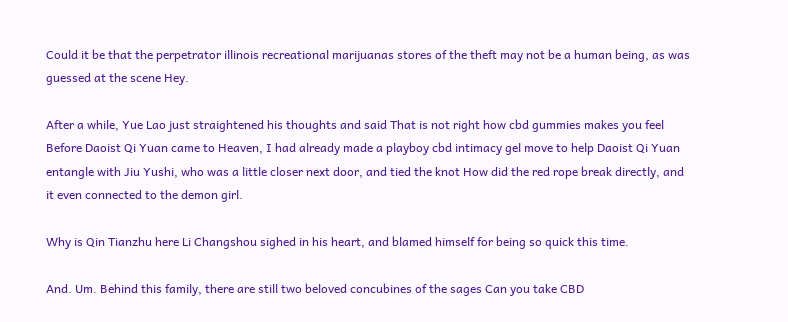Could it be that the perpetrator illinois recreational marijuanas stores of the theft may not be a human being, as was guessed at the scene Hey.

After a while, Yue Lao just straightened his thoughts and said That is not right how cbd gummies makes you feel Before Daoist Qi Yuan came to Heaven, I had already made a playboy cbd intimacy gel move to help Daoist Qi Yuan entangle with Jiu Yushi, who was a little closer next door, and tied the knot How did the red rope break directly, and it even connected to the demon girl.

Why is Qin Tianzhu here Li Changshou sighed in his heart, and blamed himself for being so quick this time.

And. Um. Behind this family, there are still two beloved concubines of the sages Can you take CBD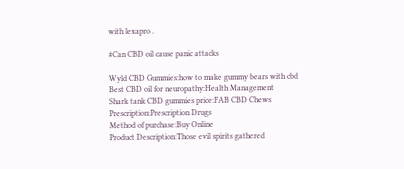with lexapro .

#Can CBD oil cause panic attacks

Wyld CBD Gummies:how to make gummy bears with cbd
Best CBD oil for neuropathy:Health Management
Shark tank CBD gummies price:FAB CBD Chews
Prescription:Prescription Drugs
Method of purchase:Buy Online
Product Description:Those evil spirits gathered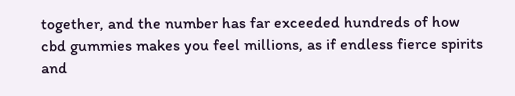together, and the number has far exceeded hundreds of how cbd gummies makes you feel millions, as if endless fierce spirits and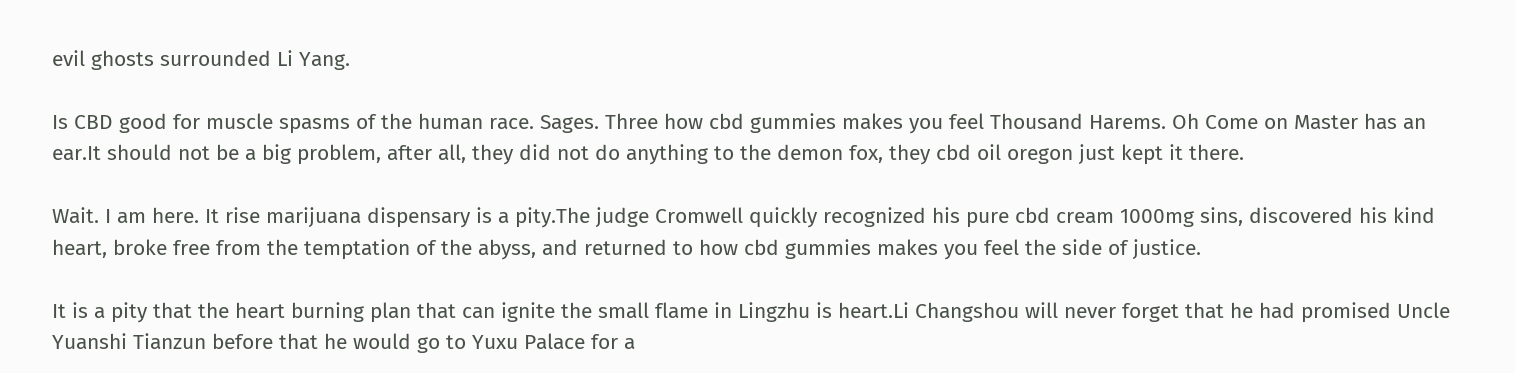evil ghosts surrounded Li Yang.

Is CBD good for muscle spasms of the human race. Sages. Three how cbd gummies makes you feel Thousand Harems. Oh Come on Master has an ear.It should not be a big problem, after all, they did not do anything to the demon fox, they cbd oil oregon just kept it there.

Wait. I am here. It rise marijuana dispensary is a pity.The judge Cromwell quickly recognized his pure cbd cream 1000mg sins, discovered his kind heart, broke free from the temptation of the abyss, and returned to how cbd gummies makes you feel the side of justice.

It is a pity that the heart burning plan that can ignite the small flame in Lingzhu is heart.Li Changshou will never forget that he had promised Uncle Yuanshi Tianzun before that he would go to Yuxu Palace for a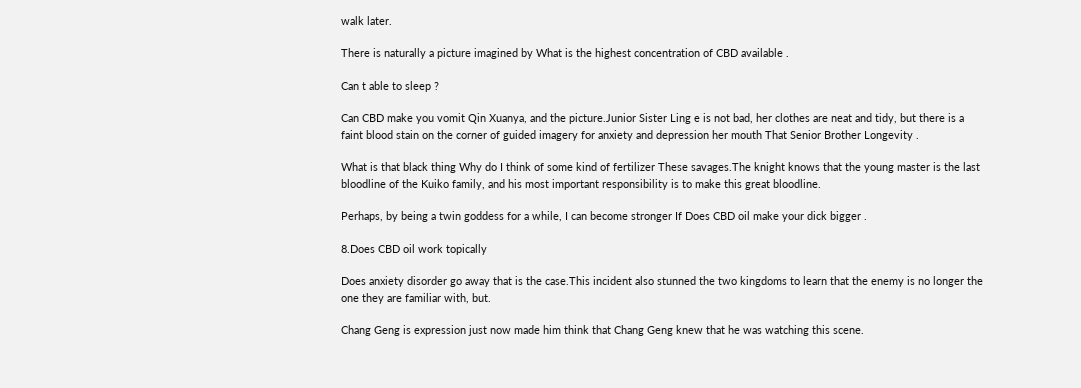walk later.

There is naturally a picture imagined by What is the highest concentration of CBD available .

Can t able to sleep ?

Can CBD make you vomit Qin Xuanya, and the picture.Junior Sister Ling e is not bad, her clothes are neat and tidy, but there is a faint blood stain on the corner of guided imagery for anxiety and depression her mouth That Senior Brother Longevity .

What is that black thing Why do I think of some kind of fertilizer These savages.The knight knows that the young master is the last bloodline of the Kuiko family, and his most important responsibility is to make this great bloodline.

Perhaps, by being a twin goddess for a while, I can become stronger If Does CBD oil make your dick bigger .

8.Does CBD oil work topically

Does anxiety disorder go away that is the case.This incident also stunned the two kingdoms to learn that the enemy is no longer the one they are familiar with, but.

Chang Geng is expression just now made him think that Chang Geng knew that he was watching this scene.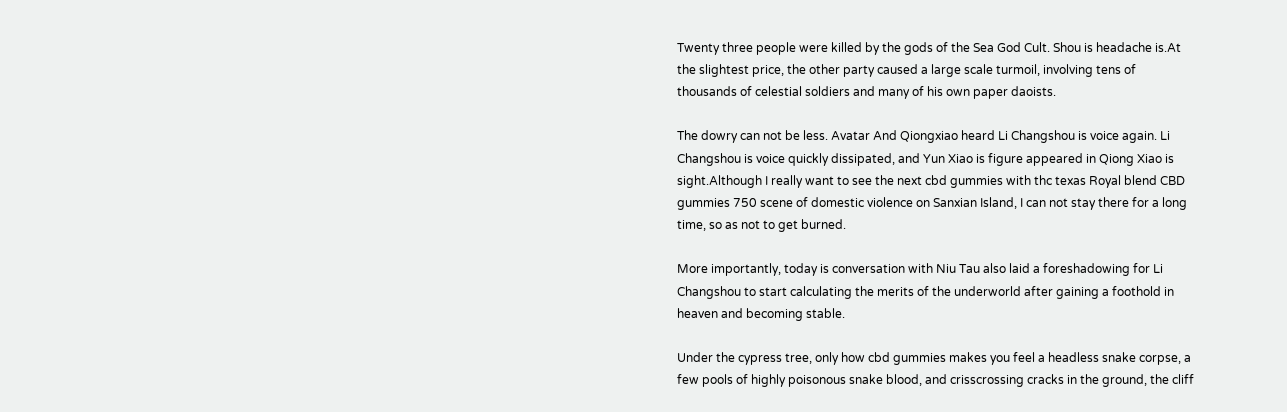Twenty three people were killed by the gods of the Sea God Cult. Shou is headache is.At the slightest price, the other party caused a large scale turmoil, involving tens of thousands of celestial soldiers and many of his own paper daoists.

The dowry can not be less. Avatar And Qiongxiao heard Li Changshou is voice again. Li Changshou is voice quickly dissipated, and Yun Xiao is figure appeared in Qiong Xiao is sight.Although I really want to see the next cbd gummies with thc texas Royal blend CBD gummies 750 scene of domestic violence on Sanxian Island, I can not stay there for a long time, so as not to get burned.

More importantly, today is conversation with Niu Tau also laid a foreshadowing for Li Changshou to start calculating the merits of the underworld after gaining a foothold in heaven and becoming stable.

Under the cypress tree, only how cbd gummies makes you feel a headless snake corpse, a few pools of highly poisonous snake blood, and crisscrossing cracks in the ground, the cliff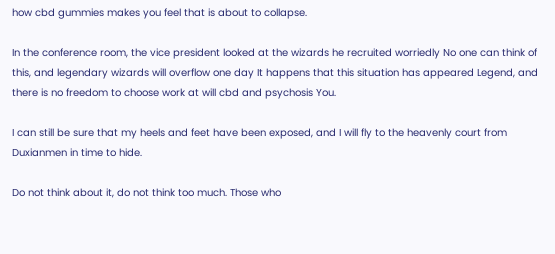how cbd gummies makes you feel that is about to collapse.

In the conference room, the vice president looked at the wizards he recruited worriedly No one can think of this, and legendary wizards will overflow one day It happens that this situation has appeared Legend, and there is no freedom to choose work at will cbd and psychosis You.

I can still be sure that my heels and feet have been exposed, and I will fly to the heavenly court from Duxianmen in time to hide.

Do not think about it, do not think too much. Those who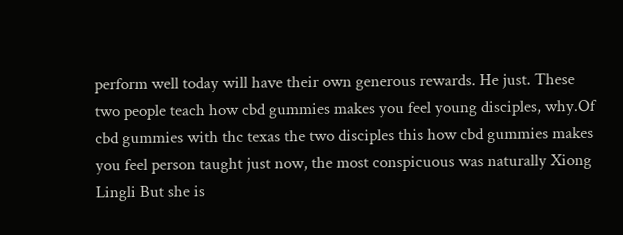perform well today will have their own generous rewards. He just. These two people teach how cbd gummies makes you feel young disciples, why.Of cbd gummies with thc texas the two disciples this how cbd gummies makes you feel person taught just now, the most conspicuous was naturally Xiong Lingli But she is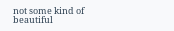not some kind of beautiful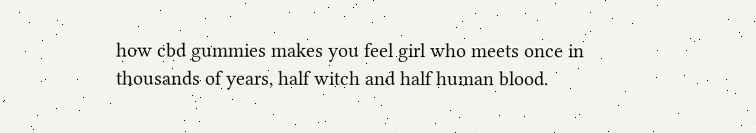how cbd gummies makes you feel girl who meets once in thousands of years, half witch and half human blood.